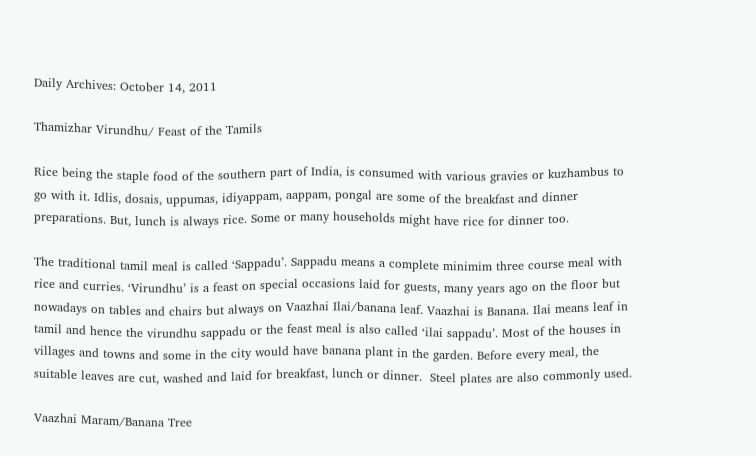Daily Archives: October 14, 2011

Thamizhar Virundhu/ Feast of the Tamils

Rice being the staple food of the southern part of India, is consumed with various gravies or kuzhambus to go with it. Idlis, dosais, uppumas, idiyappam, aappam, pongal are some of the breakfast and dinner preparations. But, lunch is always rice. Some or many households might have rice for dinner too.

The traditional tamil meal is called ‘Sappadu’. Sappadu means a complete minimim three course meal with rice and curries. ‘Virundhu’ is a feast on special occasions laid for guests, many years ago on the floor but nowadays on tables and chairs but always on Vaazhai Ilai/banana leaf. Vaazhai is Banana. Ilai means leaf in tamil and hence the virundhu sappadu or the feast meal is also called ‘ilai sappadu’. Most of the houses in villages and towns and some in the city would have banana plant in the garden. Before every meal, the suitable leaves are cut, washed and laid for breakfast, lunch or dinner.  Steel plates are also commonly used.

Vaazhai Maram/Banana Tree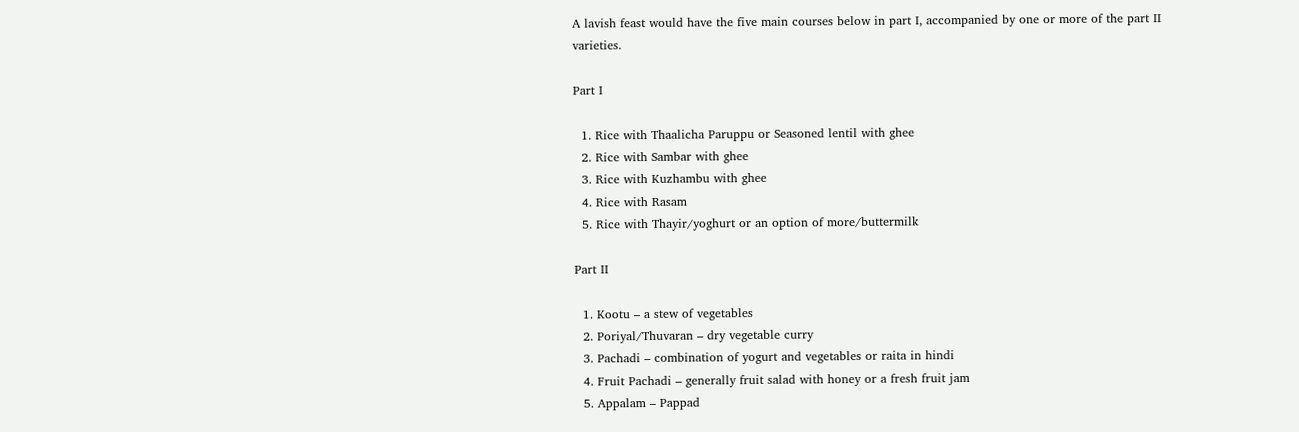A lavish feast would have the five main courses below in part I, accompanied by one or more of the part II varieties.

Part I

  1. Rice with Thaalicha Paruppu or Seasoned lentil with ghee
  2. Rice with Sambar with ghee
  3. Rice with Kuzhambu with ghee
  4. Rice with Rasam
  5. Rice with Thayir/yoghurt or an option of more/buttermilk

Part II

  1. Kootu – a stew of vegetables
  2. Poriyal/Thuvaran – dry vegetable curry
  3. Pachadi – combination of yogurt and vegetables or raita in hindi
  4. Fruit Pachadi – generally fruit salad with honey or a fresh fruit jam
  5. Appalam – Pappad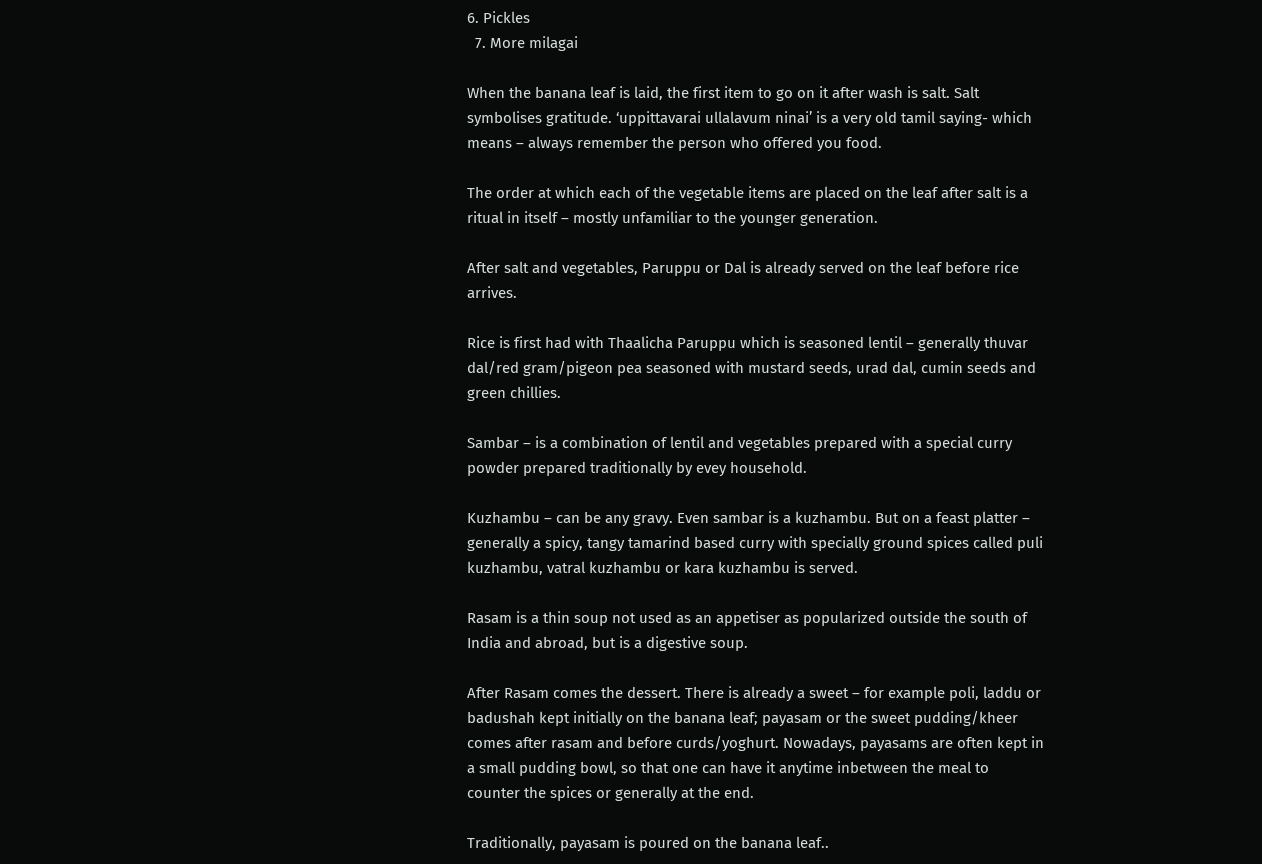6. Pickles
  7. More milagai

When the banana leaf is laid, the first item to go on it after wash is salt. Salt symbolises gratitude. ‘uppittavarai ullalavum ninai’ is a very old tamil saying- which means – always remember the person who offered you food.

The order at which each of the vegetable items are placed on the leaf after salt is a ritual in itself – mostly unfamiliar to the younger generation.

After salt and vegetables, Paruppu or Dal is already served on the leaf before rice arrives.

Rice is first had with Thaalicha Paruppu which is seasoned lentil – generally thuvar dal/red gram/pigeon pea seasoned with mustard seeds, urad dal, cumin seeds and green chillies.

Sambar – is a combination of lentil and vegetables prepared with a special curry powder prepared traditionally by evey household.

Kuzhambu – can be any gravy. Even sambar is a kuzhambu. But on a feast platter – generally a spicy, tangy tamarind based curry with specially ground spices called puli kuzhambu, vatral kuzhambu or kara kuzhambu is served.

Rasam is a thin soup not used as an appetiser as popularized outside the south of India and abroad, but is a digestive soup.

After Rasam comes the dessert. There is already a sweet – for example poli, laddu or badushah kept initially on the banana leaf; payasam or the sweet pudding/kheer comes after rasam and before curds/yoghurt. Nowadays, payasams are often kept in a small pudding bowl, so that one can have it anytime inbetween the meal to counter the spices or generally at the end.

Traditionally, payasam is poured on the banana leaf..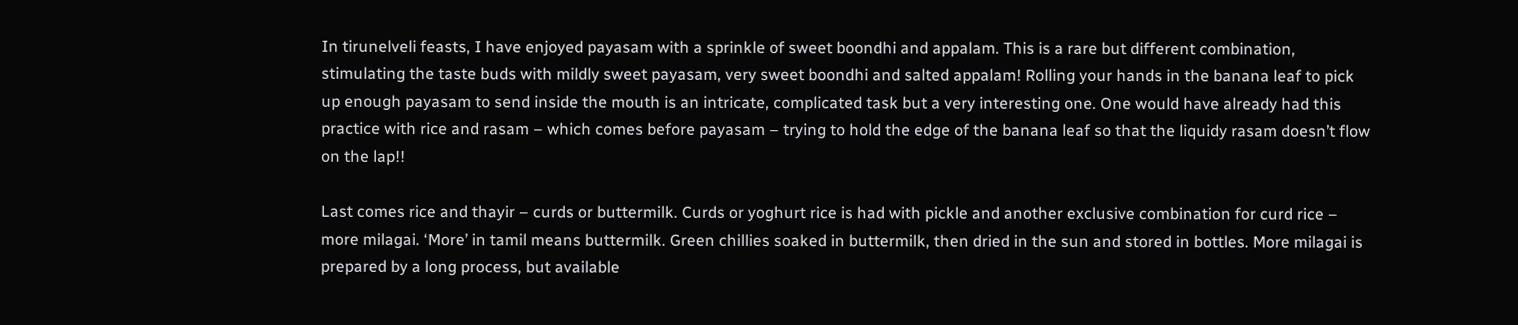In tirunelveli feasts, I have enjoyed payasam with a sprinkle of sweet boondhi and appalam. This is a rare but different combination, stimulating the taste buds with mildly sweet payasam, very sweet boondhi and salted appalam! Rolling your hands in the banana leaf to pick up enough payasam to send inside the mouth is an intricate, complicated task but a very interesting one. One would have already had this practice with rice and rasam – which comes before payasam – trying to hold the edge of the banana leaf so that the liquidy rasam doesn’t flow on the lap!!

Last comes rice and thayir – curds or buttermilk. Curds or yoghurt rice is had with pickle and another exclusive combination for curd rice – more milagai. ‘More’ in tamil means buttermilk. Green chillies soaked in buttermilk, then dried in the sun and stored in bottles. More milagai is prepared by a long process, but available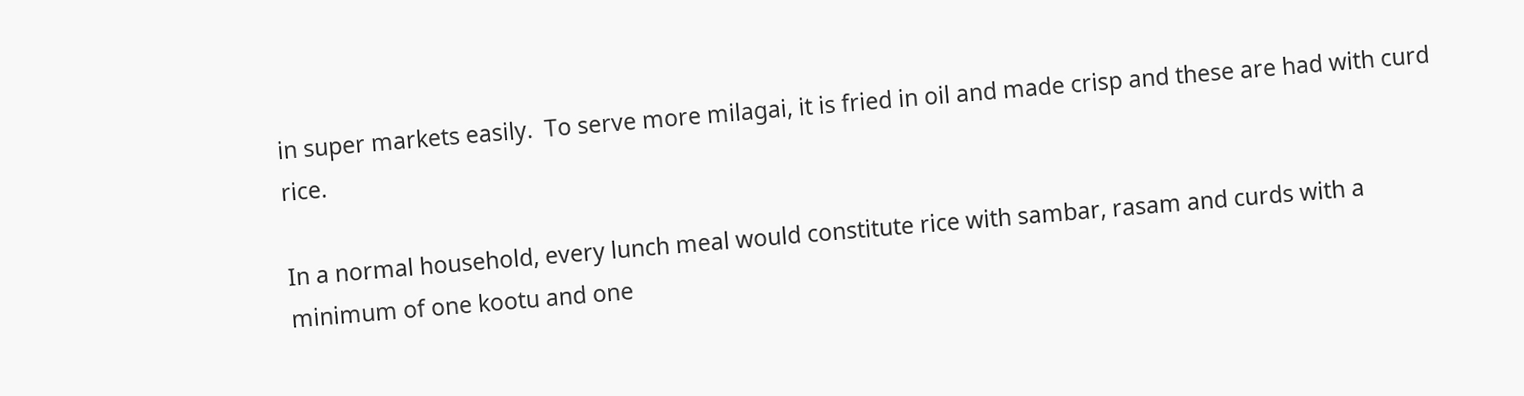in super markets easily.  To serve more milagai, it is fried in oil and made crisp and these are had with curd rice.

In a normal household, every lunch meal would constitute rice with sambar, rasam and curds with a minimum of one kootu and one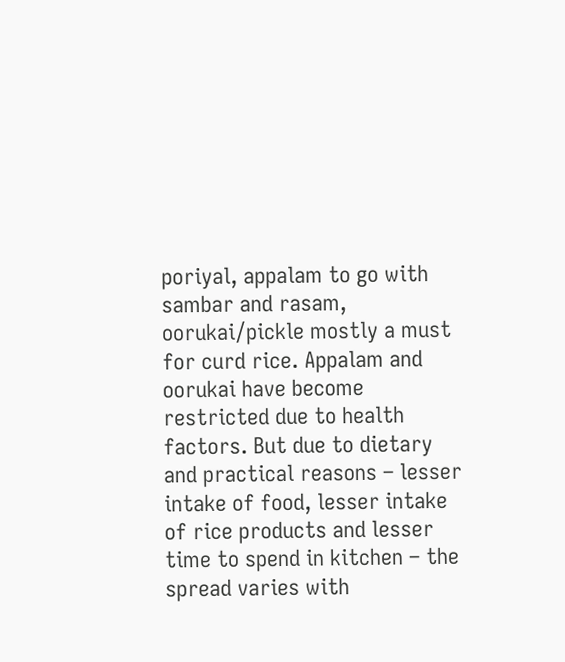poriyal, appalam to go with sambar and rasam, oorukai/pickle mostly a must for curd rice. Appalam and oorukai have become restricted due to health factors. But due to dietary and practical reasons – lesser intake of food, lesser intake of rice products and lesser time to spend in kitchen – the spread varies with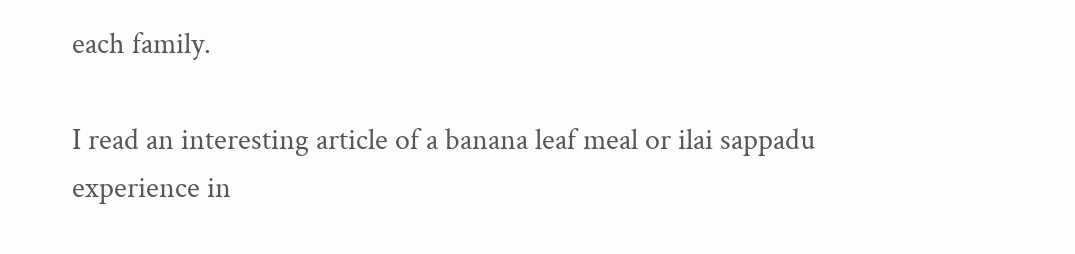each family.

I read an interesting article of a banana leaf meal or ilai sappadu experience in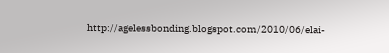http://agelessbonding.blogspot.com/2010/06/elai-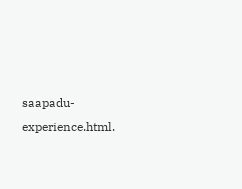saapadu-experience.html.